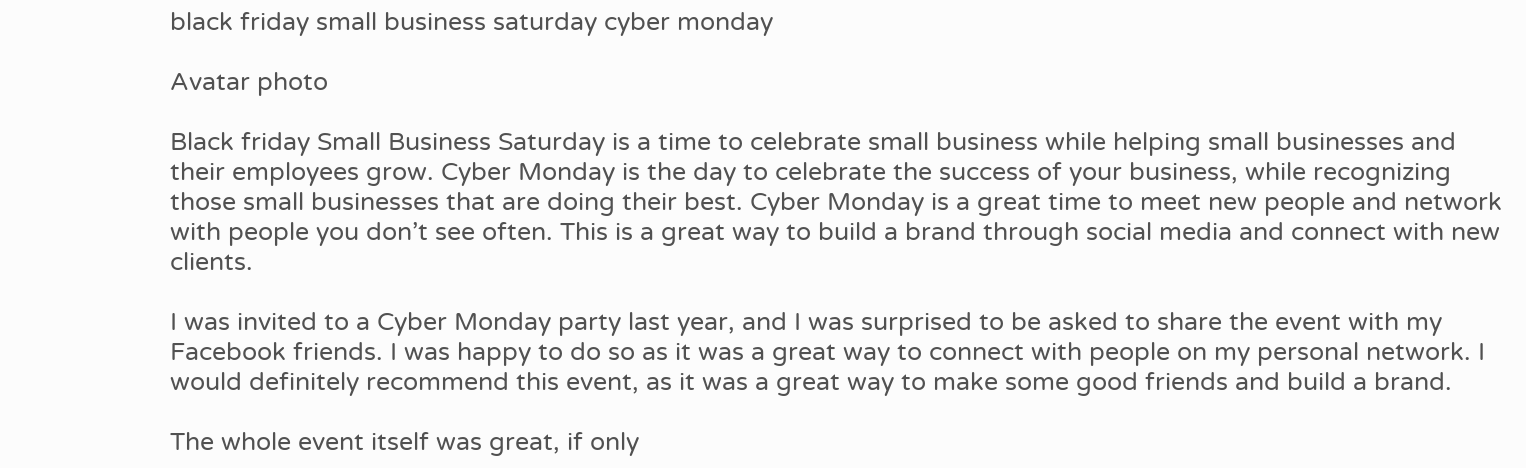black friday small business saturday cyber monday

Avatar photo

Black friday Small Business Saturday is a time to celebrate small business while helping small businesses and their employees grow. Cyber Monday is the day to celebrate the success of your business, while recognizing those small businesses that are doing their best. Cyber Monday is a great time to meet new people and network with people you don’t see often. This is a great way to build a brand through social media and connect with new clients.

I was invited to a Cyber Monday party last year, and I was surprised to be asked to share the event with my Facebook friends. I was happy to do so as it was a great way to connect with people on my personal network. I would definitely recommend this event, as it was a great way to make some good friends and build a brand.

The whole event itself was great, if only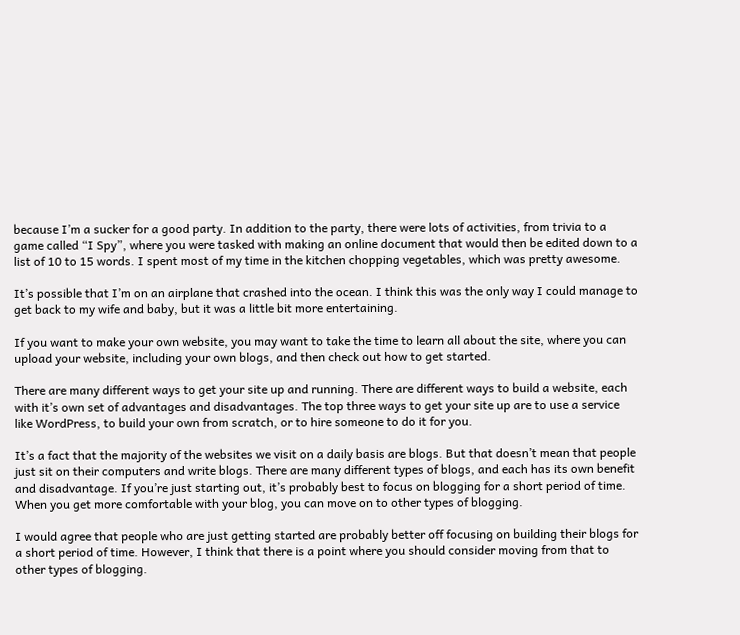because I’m a sucker for a good party. In addition to the party, there were lots of activities, from trivia to a game called “I Spy”, where you were tasked with making an online document that would then be edited down to a list of 10 to 15 words. I spent most of my time in the kitchen chopping vegetables, which was pretty awesome.

It’s possible that I’m on an airplane that crashed into the ocean. I think this was the only way I could manage to get back to my wife and baby, but it was a little bit more entertaining.

If you want to make your own website, you may want to take the time to learn all about the site, where you can upload your website, including your own blogs, and then check out how to get started.

There are many different ways to get your site up and running. There are different ways to build a website, each with it’s own set of advantages and disadvantages. The top three ways to get your site up are to use a service like WordPress, to build your own from scratch, or to hire someone to do it for you.

It’s a fact that the majority of the websites we visit on a daily basis are blogs. But that doesn’t mean that people just sit on their computers and write blogs. There are many different types of blogs, and each has its own benefit and disadvantage. If you’re just starting out, it’s probably best to focus on blogging for a short period of time. When you get more comfortable with your blog, you can move on to other types of blogging.

I would agree that people who are just getting started are probably better off focusing on building their blogs for a short period of time. However, I think that there is a point where you should consider moving from that to other types of blogging.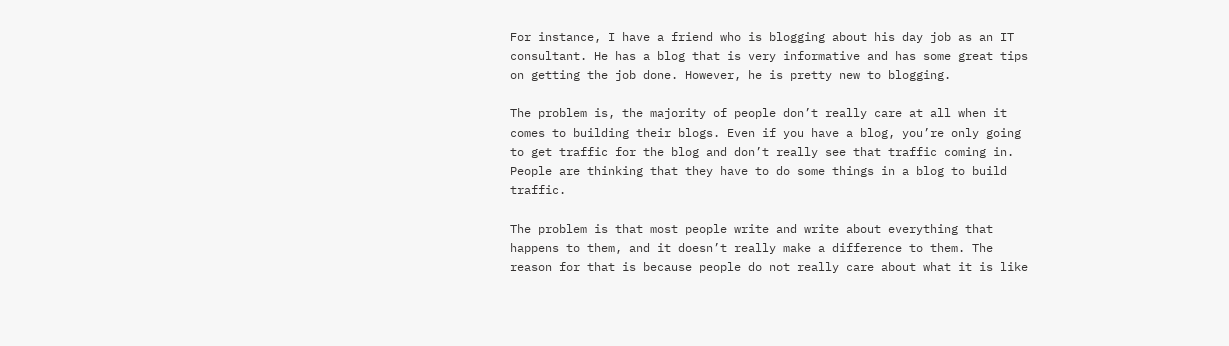For instance, I have a friend who is blogging about his day job as an IT consultant. He has a blog that is very informative and has some great tips on getting the job done. However, he is pretty new to blogging.

The problem is, the majority of people don’t really care at all when it comes to building their blogs. Even if you have a blog, you’re only going to get traffic for the blog and don’t really see that traffic coming in. People are thinking that they have to do some things in a blog to build traffic.

The problem is that most people write and write about everything that happens to them, and it doesn’t really make a difference to them. The reason for that is because people do not really care about what it is like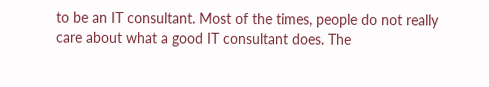to be an IT consultant. Most of the times, people do not really care about what a good IT consultant does. The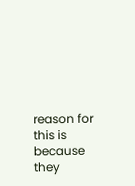reason for this is because they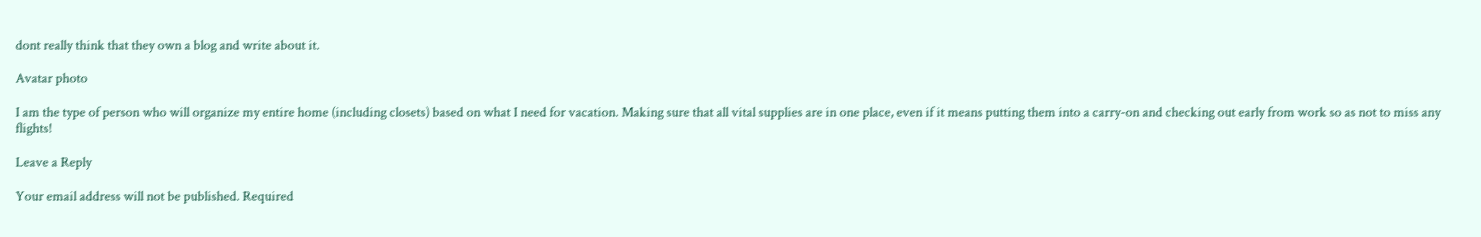dont really think that they own a blog and write about it.

Avatar photo

I am the type of person who will organize my entire home (including closets) based on what I need for vacation. Making sure that all vital supplies are in one place, even if it means putting them into a carry-on and checking out early from work so as not to miss any flights!

Leave a Reply

Your email address will not be published. Required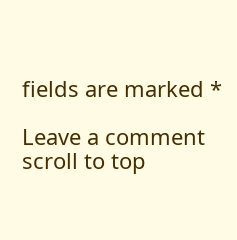fields are marked *

Leave a comment
scroll to top